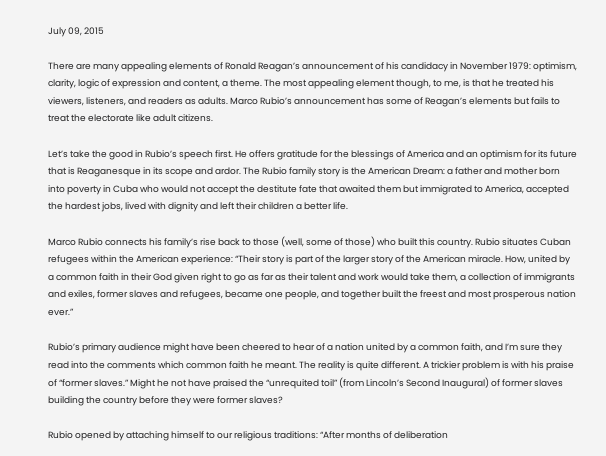July 09, 2015

There are many appealing elements of Ronald Reagan’s announcement of his candidacy in November 1979: optimism, clarity, logic of expression and content, a theme. The most appealing element though, to me, is that he treated his viewers, listeners, and readers as adults. Marco Rubio’s announcement has some of Reagan’s elements but fails to treat the electorate like adult citizens.

Let’s take the good in Rubio’s speech first. He offers gratitude for the blessings of America and an optimism for its future that is Reaganesque in its scope and ardor. The Rubio family story is the American Dream: a father and mother born into poverty in Cuba who would not accept the destitute fate that awaited them but immigrated to America, accepted the hardest jobs, lived with dignity and left their children a better life.

Marco Rubio connects his family’s rise back to those (well, some of those) who built this country. Rubio situates Cuban refugees within the American experience: “Their story is part of the larger story of the American miracle. How, united by a common faith in their God given right to go as far as their talent and work would take them, a collection of immigrants and exiles, former slaves and refugees, became one people, and together built the freest and most prosperous nation ever.”

Rubio’s primary audience might have been cheered to hear of a nation united by a common faith, and I’m sure they read into the comments which common faith he meant. The reality is quite different. A trickier problem is with his praise of “former slaves.” Might he not have praised the “unrequited toil” (from Lincoln’s Second Inaugural) of former slaves building the country before they were former slaves?

Rubio opened by attaching himself to our religious traditions: “After months of deliberation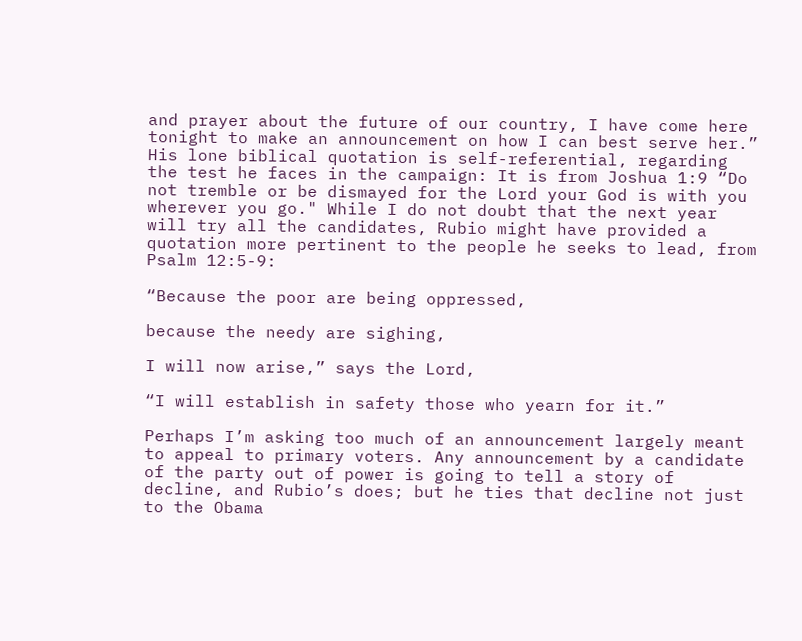and prayer about the future of our country, I have come here tonight to make an announcement on how I can best serve her.” His lone biblical quotation is self-referential, regarding the test he faces in the campaign: It is from Joshua 1:9 “Do not tremble or be dismayed for the Lord your God is with you wherever you go." While I do not doubt that the next year will try all the candidates, Rubio might have provided a quotation more pertinent to the people he seeks to lead, from Psalm 12:5-9:

“Because the poor are being oppressed,

because the needy are sighing,

I will now arise,” says the Lord,

“I will establish in safety those who yearn for it.”

Perhaps I’m asking too much of an announcement largely meant to appeal to primary voters. Any announcement by a candidate of the party out of power is going to tell a story of decline, and Rubio’s does; but he ties that decline not just to the Obama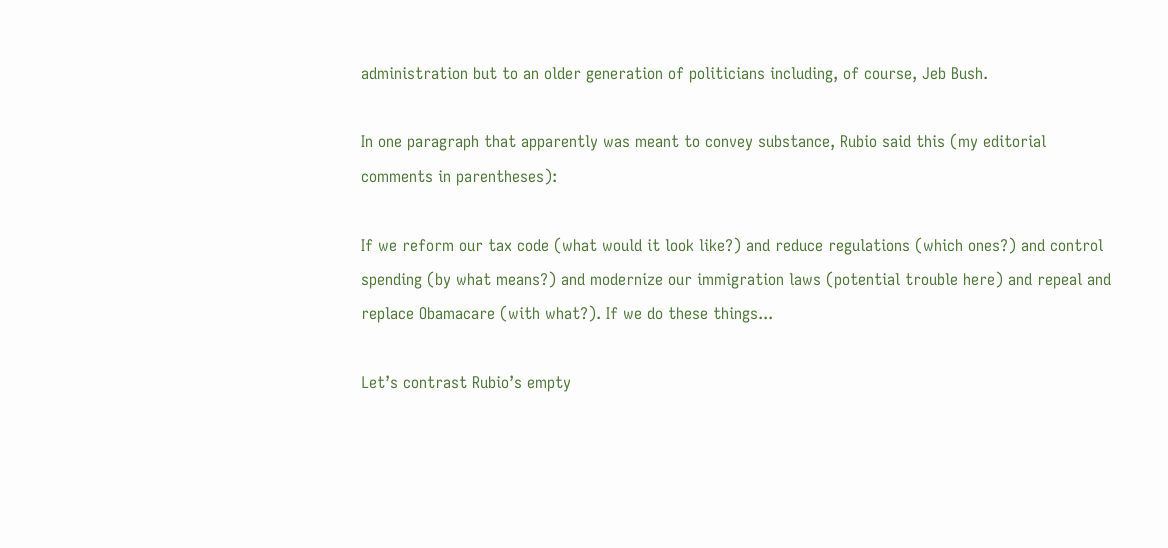administration but to an older generation of politicians including, of course, Jeb Bush.

In one paragraph that apparently was meant to convey substance, Rubio said this (my editorial comments in parentheses):

If we reform our tax code (what would it look like?) and reduce regulations (which ones?) and control spending (by what means?) and modernize our immigration laws (potential trouble here) and repeal and replace Obamacare (with what?). If we do these things...

Let’s contrast Rubio’s empty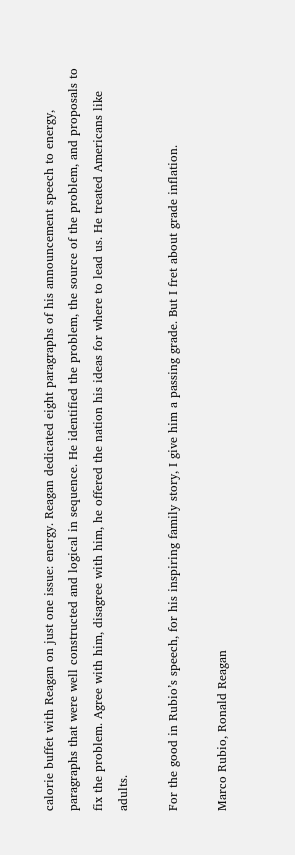calorie buffet with Reagan on just one issue: energy. Reagan dedicated eight paragraphs of his announcement speech to energy, paragraphs that were well constructed and logical in sequence. He identified the problem, the source of the problem, and proposals to fix the problem. Agree with him, disagree with him, he offered the nation his ideas for where to lead us. He treated Americans like adults.

For the good in Rubio’s speech, for his inspiring family story, I give him a passing grade. But I fret about grade inflation.

Marco Rubio, Ronald Reagan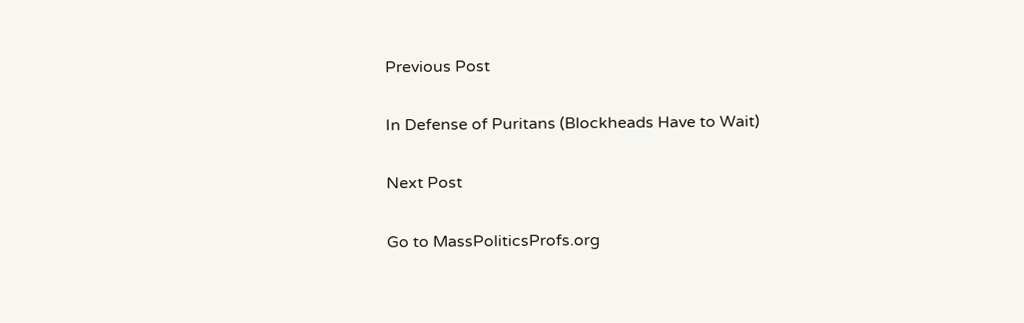Previous Post

In Defense of Puritans (Blockheads Have to Wait)

Next Post

Go to MassPoliticsProfs.org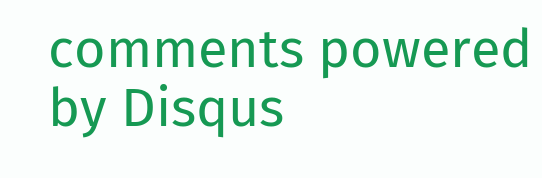comments powered by Disqus